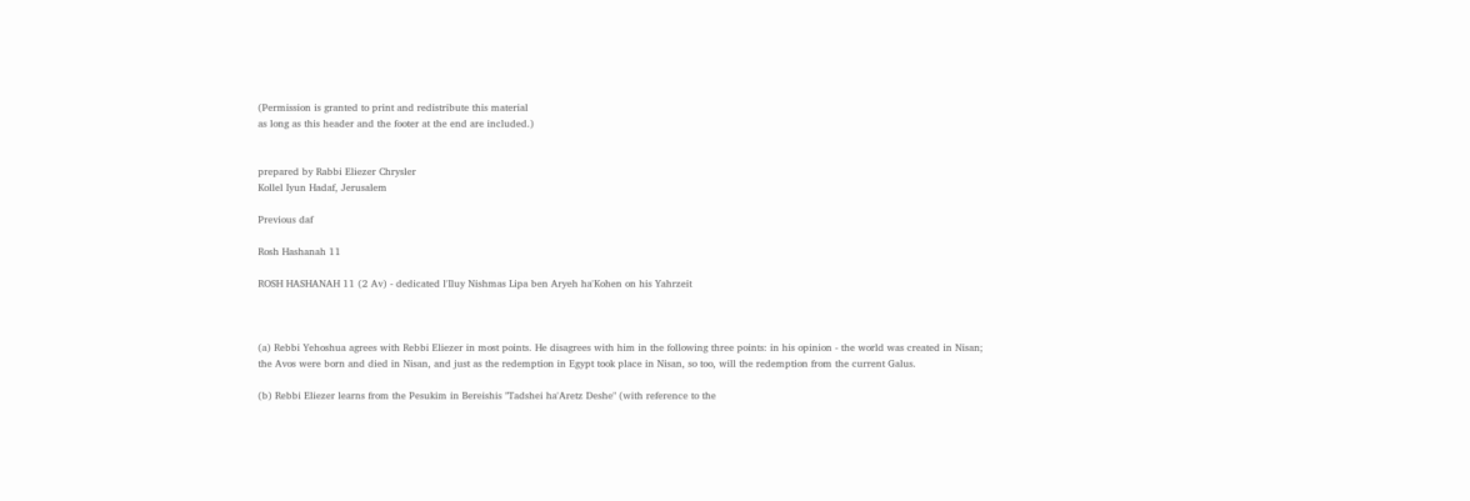(Permission is granted to print and redistribute this material
as long as this header and the footer at the end are included.)


prepared by Rabbi Eliezer Chrysler
Kollel Iyun Hadaf, Jerusalem

Previous daf

Rosh Hashanah 11

ROSH HASHANAH 11 (2 Av) - dedicated l'Iluy Nishmas Lipa ben Aryeh ha'Kohen on his Yahrzeit



(a) Rebbi Yehoshua agrees with Rebbi Eliezer in most points. He disagrees with him in the following three points: in his opinion - the world was created in Nisan; the Avos were born and died in Nisan, and just as the redemption in Egypt took place in Nisan, so too, will the redemption from the current Galus.

(b) Rebbi Eliezer learns from the Pesukim in Bereishis "Tadshei ha'Aretz Deshe" (with reference to the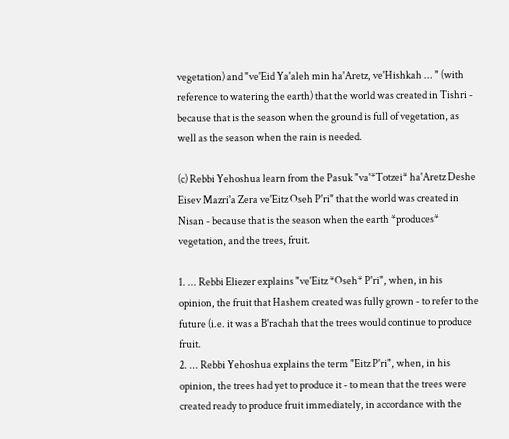vegetation) and "ve'Eid Ya'aleh min ha'Aretz, ve'Hishkah ... " (with reference to watering the earth) that the world was created in Tishri - because that is the season when the ground is full of vegetation, as well as the season when the rain is needed.

(c) Rebbi Yehoshua learn from the Pasuk "va'*Totzei* ha'Aretz Deshe Eisev Mazri'a Zera ve'Eitz Oseh P'ri" that the world was created in Nisan - because that is the season when the earth *produces* vegetation, and the trees, fruit.

1. ... Rebbi Eliezer explains "ve'Eitz *Oseh* P'ri", when, in his opinion, the fruit that Hashem created was fully grown - to refer to the future (i.e. it was a B'rachah that the trees would continue to produce fruit.
2. ... Rebbi Yehoshua explains the term "Eitz P'ri", when, in his opinion, the trees had yet to produce it - to mean that the trees were created ready to produce fruit immediately, in accordance with the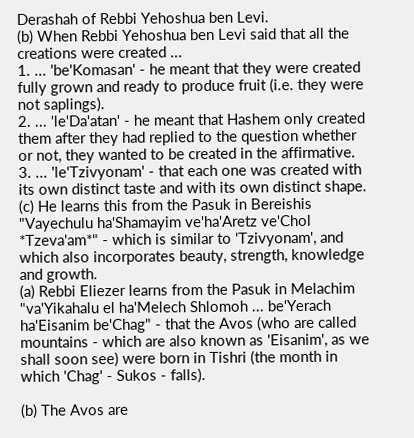Derashah of Rebbi Yehoshua ben Levi.
(b) When Rebbi Yehoshua ben Levi said that all the creations were created ...
1. ... 'be'Komasan' - he meant that they were created fully grown and ready to produce fruit (i.e. they were not saplings).
2. ... 'le'Da'atan' - he meant that Hashem only created them after they had replied to the question whether or not, they wanted to be created in the affirmative.
3. ... 'le'Tzivyonam' - that each one was created with its own distinct taste and with its own distinct shape.
(c) He learns this from the Pasuk in Bereishis "Vayechulu ha'Shamayim ve'ha'Aretz ve'Chol *Tzeva'am*" - which is similar to 'Tzivyonam', and which also incorporates beauty, strength, knowledge and growth.
(a) Rebbi Eliezer learns from the Pasuk in Melachim "va'Yikahalu el ha'Melech Shlomoh ... be'Yerach ha'Eisanim be'Chag" - that the Avos (who are called mountains - which are also known as 'Eisanim', as we shall soon see) were born in Tishri (the month in which 'Chag' - Sukos - falls).

(b) The Avos are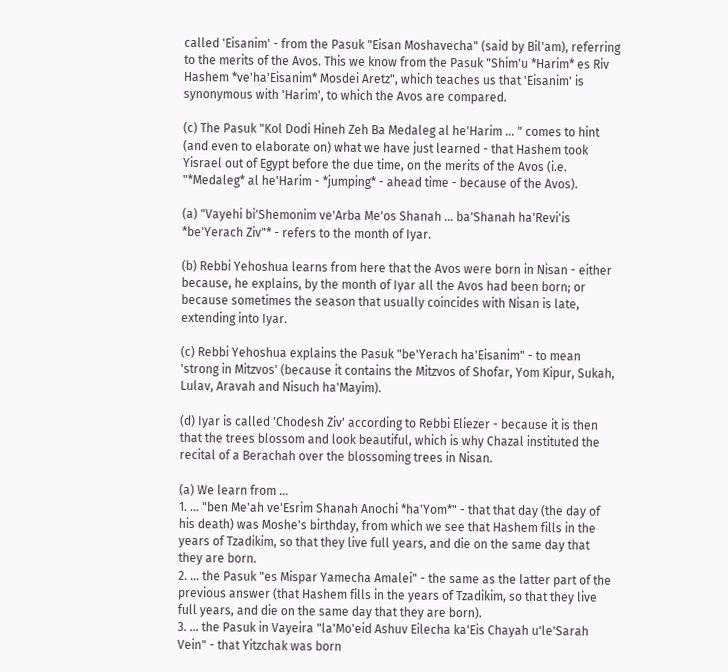called 'Eisanim' - from the Pasuk "Eisan Moshavecha" (said by Bil'am), referring to the merits of the Avos. This we know from the Pasuk "Shim'u *Harim* es Riv Hashem *ve'ha'Eisanim* Mosdei Aretz", which teaches us that 'Eisanim' is synonymous with 'Harim', to which the Avos are compared.

(c) The Pasuk "Kol Dodi Hineh Zeh Ba Medaleg al he'Harim ... " comes to hint (and even to elaborate on) what we have just learned - that Hashem took Yisrael out of Egypt before the due time, on the merits of the Avos (i.e. "*Medaleg* al he'Harim - *jumping* - ahead time - because of the Avos).

(a) "Vayehi bi'Shemonim ve'Arba Me'os Shanah ... ba'Shanah ha'Revi'is *be'Yerach Ziv"* - refers to the month of Iyar.

(b) Rebbi Yehoshua learns from here that the Avos were born in Nisan - either because, he explains, by the month of Iyar all the Avos had been born; or because sometimes the season that usually coincides with Nisan is late, extending into Iyar.

(c) Rebbi Yehoshua explains the Pasuk "be'Yerach ha'Eisanim" - to mean 'strong in Mitzvos' (because it contains the Mitzvos of Shofar, Yom Kipur, Sukah, Lulav, Aravah and Nisuch ha'Mayim).

(d) Iyar is called 'Chodesh Ziv' according to Rebbi Eliezer - because it is then that the trees blossom and look beautiful, which is why Chazal instituted the recital of a Berachah over the blossoming trees in Nisan.

(a) We learn from ...
1. ... "ben Me'ah ve'Esrim Shanah Anochi *ha'Yom*" - that that day (the day of his death) was Moshe's birthday, from which we see that Hashem fills in the years of Tzadikim, so that they live full years, and die on the same day that they are born.
2. ... the Pasuk "es Mispar Yamecha Amalei" - the same as the latter part of the previous answer (that Hashem fills in the years of Tzadikim, so that they live full years, and die on the same day that they are born).
3. ... the Pasuk in Vayeira "la'Mo'eid Ashuv Eilecha ka'Eis Chayah u'le'Sarah Vein" - that Yitzchak was born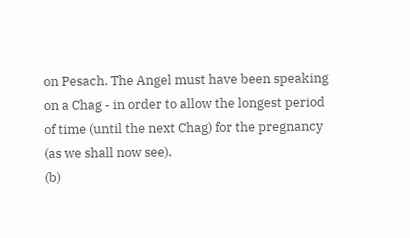on Pesach. The Angel must have been speaking on a Chag - in order to allow the longest period of time (until the next Chag) for the pregnancy (as we shall now see).
(b)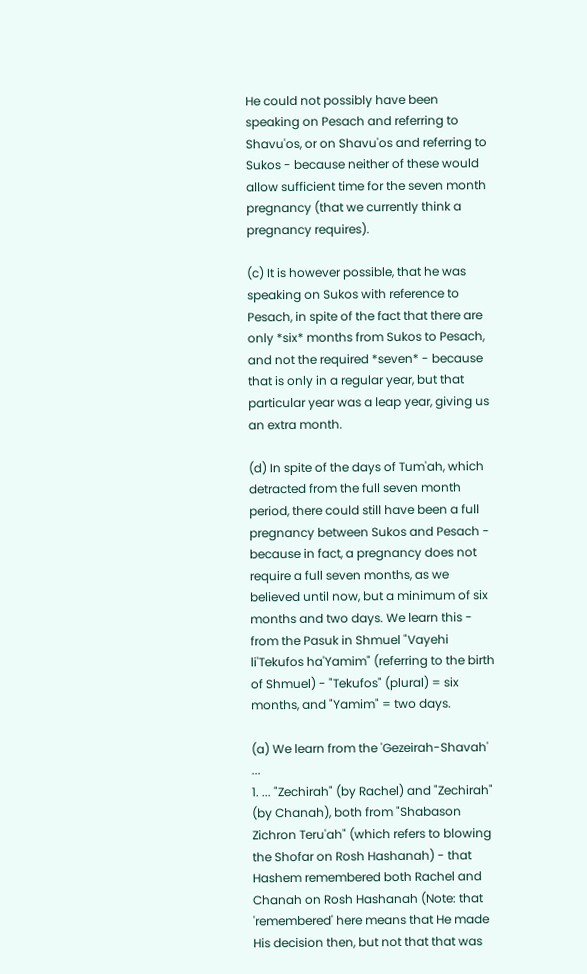He could not possibly have been speaking on Pesach and referring to Shavu'os, or on Shavu'os and referring to Sukos - because neither of these would allow sufficient time for the seven month pregnancy (that we currently think a pregnancy requires).

(c) It is however possible, that he was speaking on Sukos with reference to Pesach, in spite of the fact that there are only *six* months from Sukos to Pesach, and not the required *seven* - because that is only in a regular year, but that particular year was a leap year, giving us an extra month.

(d) In spite of the days of Tum'ah, which detracted from the full seven month period, there could still have been a full pregnancy between Sukos and Pesach - because in fact, a pregnancy does not require a full seven months, as we believed until now, but a minimum of six months and two days. We learn this - from the Pasuk in Shmuel "Vayehi li'Tekufos ha'Yamim" (referring to the birth of Shmuel) - "Tekufos" (plural) = six months, and "Yamim" = two days.

(a) We learn from the 'Gezeirah-Shavah' ...
1. ... "Zechirah" (by Rachel) and "Zechirah" (by Chanah), both from "Shabason Zichron Teru'ah" (which refers to blowing the Shofar on Rosh Hashanah) - that Hashem remembered both Rachel and Chanah on Rosh Hashanah (Note: that 'remembered' here means that He made His decision then, but not that that was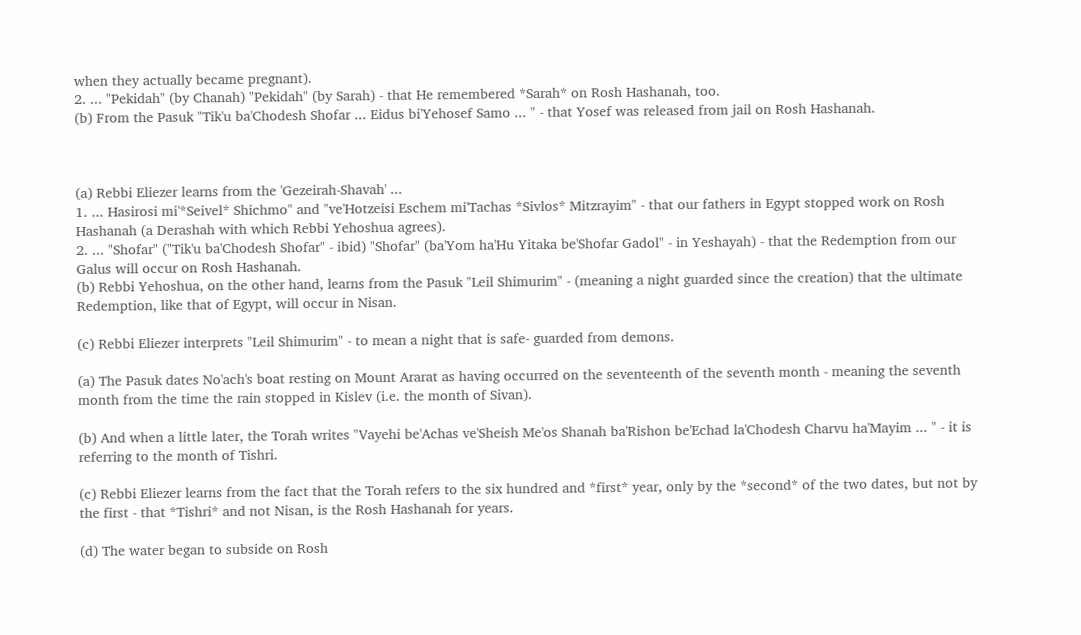when they actually became pregnant).
2. ... "Pekidah" (by Chanah) "Pekidah" (by Sarah) - that He remembered *Sarah* on Rosh Hashanah, too.
(b) From the Pasuk "Tik'u ba'Chodesh Shofar ... Eidus bi'Yehosef Samo ... " - that Yosef was released from jail on Rosh Hashanah.



(a) Rebbi Eliezer learns from the 'Gezeirah-Shavah' ...
1. ... Hasirosi mi'*Seivel* Shichmo" and "ve'Hotzeisi Eschem mi'Tachas *Sivlos* Mitzrayim" - that our fathers in Egypt stopped work on Rosh Hashanah (a Derashah with which Rebbi Yehoshua agrees).
2. ... "Shofar" ("Tik'u ba'Chodesh Shofar" - ibid) "Shofar" (ba'Yom ha'Hu Yitaka be'Shofar Gadol" - in Yeshayah) - that the Redemption from our Galus will occur on Rosh Hashanah.
(b) Rebbi Yehoshua, on the other hand, learns from the Pasuk "Leil Shimurim" - (meaning a night guarded since the creation) that the ultimate Redemption, like that of Egypt, will occur in Nisan.

(c) Rebbi Eliezer interprets "Leil Shimurim" - to mean a night that is safe- guarded from demons.

(a) The Pasuk dates No'ach's boat resting on Mount Ararat as having occurred on the seventeenth of the seventh month - meaning the seventh month from the time the rain stopped in Kislev (i.e. the month of Sivan).

(b) And when a little later, the Torah writes "Vayehi be'Achas ve'Sheish Me'os Shanah ba'Rishon be'Echad la'Chodesh Charvu ha'Mayim ... " - it is referring to the month of Tishri.

(c) Rebbi Eliezer learns from the fact that the Torah refers to the six hundred and *first* year, only by the *second* of the two dates, but not by the first - that *Tishri* and not Nisan, is the Rosh Hashanah for years.

(d) The water began to subside on Rosh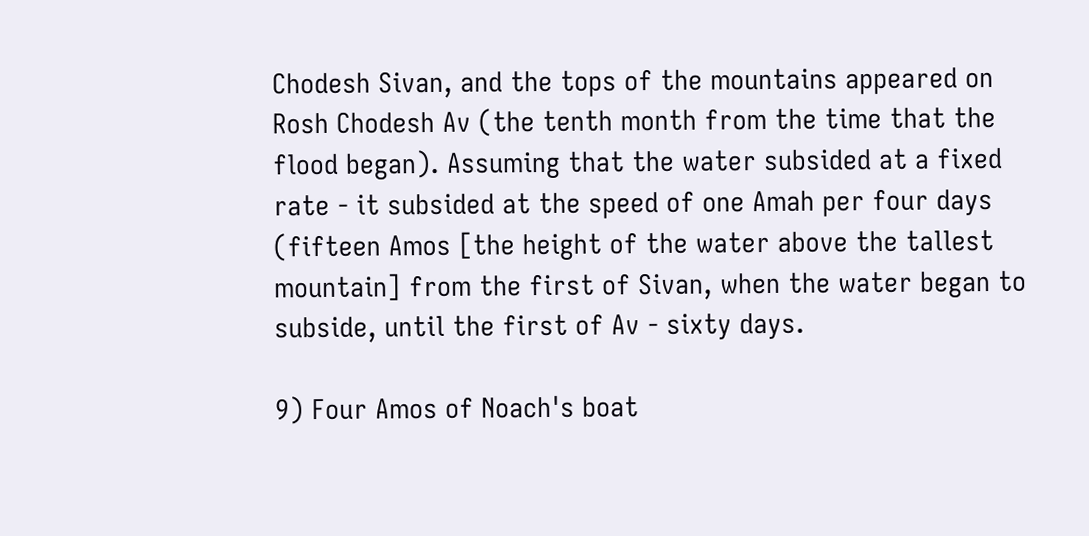Chodesh Sivan, and the tops of the mountains appeared on Rosh Chodesh Av (the tenth month from the time that the flood began). Assuming that the water subsided at a fixed rate - it subsided at the speed of one Amah per four days (fifteen Amos [the height of the water above the tallest mountain] from the first of Sivan, when the water began to subside, until the first of Av - sixty days.

9) Four Amos of Noach's boat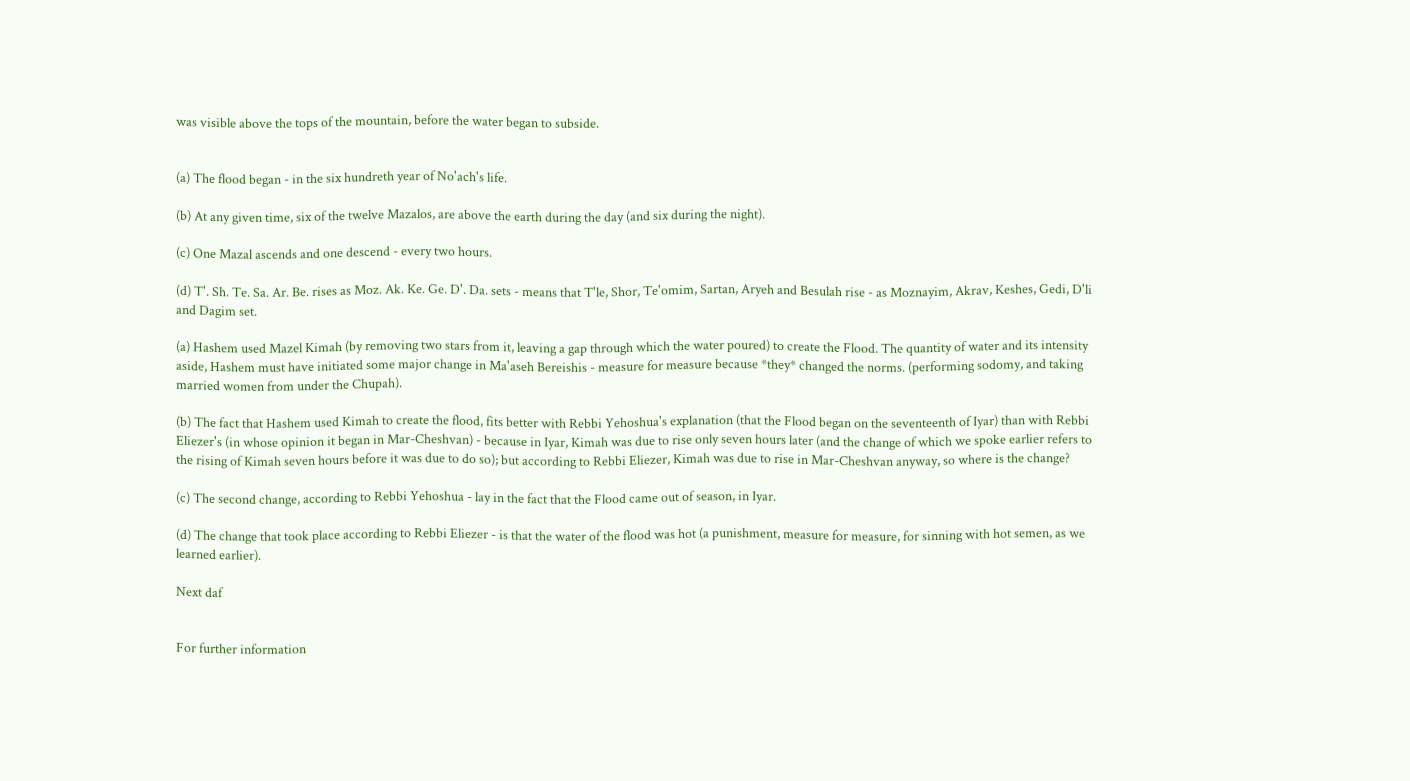was visible above the tops of the mountain, before the water began to subside.


(a) The flood began - in the six hundreth year of No'ach's life.

(b) At any given time, six of the twelve Mazalos, are above the earth during the day (and six during the night).

(c) One Mazal ascends and one descend - every two hours.

(d) T'. Sh. Te. Sa. Ar. Be. rises as Moz. Ak. Ke. Ge. D'. Da. sets - means that T'le, Shor, Te'omim, Sartan, Aryeh and Besulah rise - as Moznayim, Akrav, Keshes, Gedi, D'li and Dagim set.

(a) Hashem used Mazel Kimah (by removing two stars from it, leaving a gap through which the water poured) to create the Flood. The quantity of water and its intensity aside, Hashem must have initiated some major change in Ma'aseh Bereishis - measure for measure because *they* changed the norms. (performing sodomy, and taking married women from under the Chupah).

(b) The fact that Hashem used Kimah to create the flood, fits better with Rebbi Yehoshua's explanation (that the Flood began on the seventeenth of Iyar) than with Rebbi Eliezer's (in whose opinion it began in Mar-Cheshvan) - because in Iyar, Kimah was due to rise only seven hours later (and the change of which we spoke earlier refers to the rising of Kimah seven hours before it was due to do so); but according to Rebbi Eliezer, Kimah was due to rise in Mar-Cheshvan anyway, so where is the change?

(c) The second change, according to Rebbi Yehoshua - lay in the fact that the Flood came out of season, in Iyar.

(d) The change that took place according to Rebbi Eliezer - is that the water of the flood was hot (a punishment, measure for measure, for sinning with hot semen, as we learned earlier).

Next daf


For further information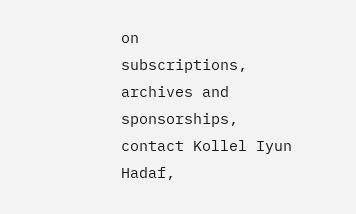on
subscriptions, archives and sponsorships,
contact Kollel Iyun Hadaf,